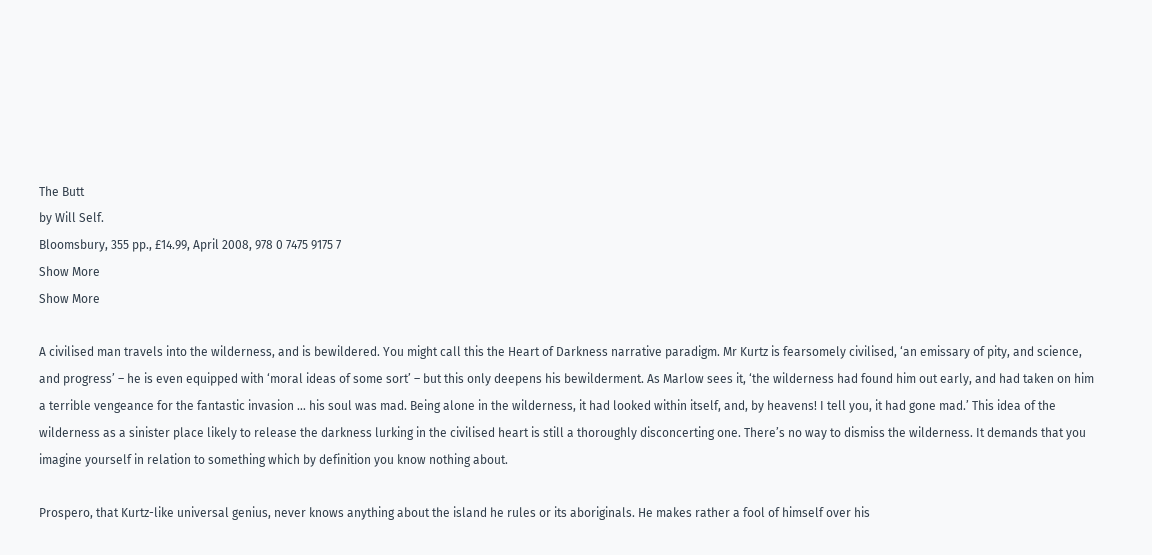The Butt
by Will Self.
Bloomsbury, 355 pp., £14.99, April 2008, 978 0 7475 9175 7
Show More
Show More

A civilised man travels into the wilderness, and is bewildered. You might call this the Heart of Darkness narrative paradigm. Mr Kurtz is fearsomely civilised, ‘an emissary of pity, and science, and progress’ – he is even equipped with ‘moral ideas of some sort’ – but this only deepens his bewilderment. As Marlow sees it, ‘the wilderness had found him out early, and had taken on him a terrible vengeance for the fantastic invasion … his soul was mad. Being alone in the wilderness, it had looked within itself, and, by heavens! I tell you, it had gone mad.’ This idea of the wilderness as a sinister place likely to release the darkness lurking in the civilised heart is still a thoroughly disconcerting one. There’s no way to dismiss the wilderness. It demands that you imagine yourself in relation to something which by definition you know nothing about.

Prospero, that Kurtz-like universal genius, never knows anything about the island he rules or its aboriginals. He makes rather a fool of himself over his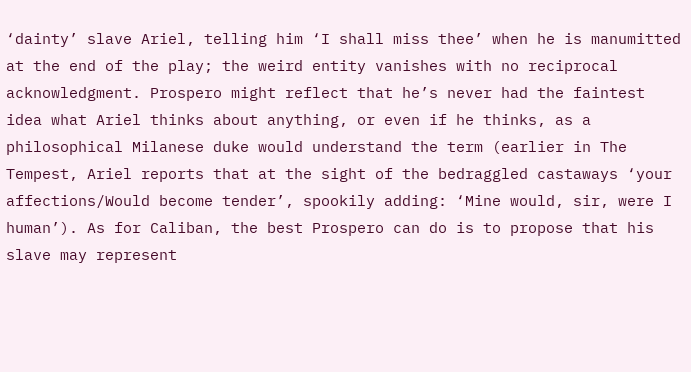‘dainty’ slave Ariel, telling him ‘I shall miss thee’ when he is manumitted at the end of the play; the weird entity vanishes with no reciprocal acknowledgment. Prospero might reflect that he’s never had the faintest idea what Ariel thinks about anything, or even if he thinks, as a philosophical Milanese duke would understand the term (earlier in The Tempest, Ariel reports that at the sight of the bedraggled castaways ‘your affections/Would become tender’, spookily adding: ‘Mine would, sir, were I human’). As for Caliban, the best Prospero can do is to propose that his slave may represent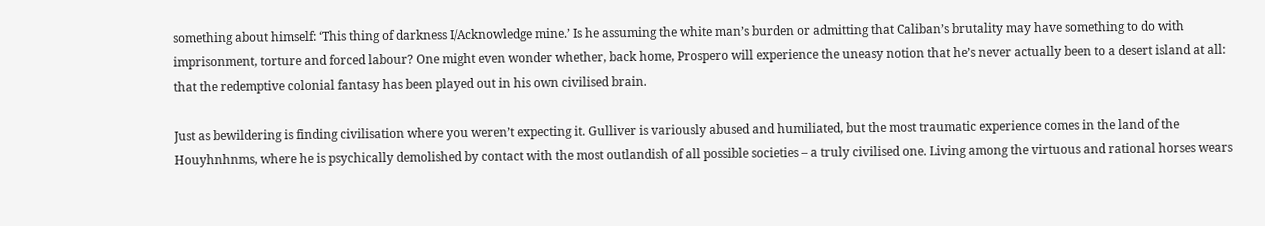something about himself: ‘This thing of darkness I/Acknowledge mine.’ Is he assuming the white man’s burden or admitting that Caliban’s brutality may have something to do with imprisonment, torture and forced labour? One might even wonder whether, back home, Prospero will experience the uneasy notion that he’s never actually been to a desert island at all: that the redemptive colonial fantasy has been played out in his own civilised brain.

Just as bewildering is finding civilisation where you weren’t expecting it. Gulliver is variously abused and humiliated, but the most traumatic experience comes in the land of the Houyhnhnms, where he is psychically demolished by contact with the most outlandish of all possible societies – a truly civilised one. Living among the virtuous and rational horses wears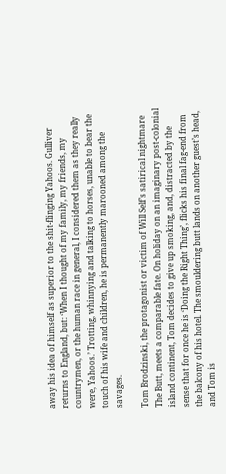away his idea of himself as superior to the shit-flinging Yahoos. Gulliver returns to England, but: ‘When I thought of my family, my friends, my countrymen, or the human race in general, I considered them as they really were, Yahoos.’ Trotting, whinnying and talking to horses, unable to bear the touch of his wife and children, he is permanently marooned among the savages.

Tom Brodzinski, the protagonist or victim of Will Self’s satirical nightmare The Butt, meets a comparable fate. On holiday on an imaginary post-colonial island continent, Tom decides to give up smoking, and, distracted by the sense that for once he is ‘Doing the Right Thing’, flicks his final fag-end from the balcony of his hotel. The smouldering butt lands on another guest’s head, and Tom is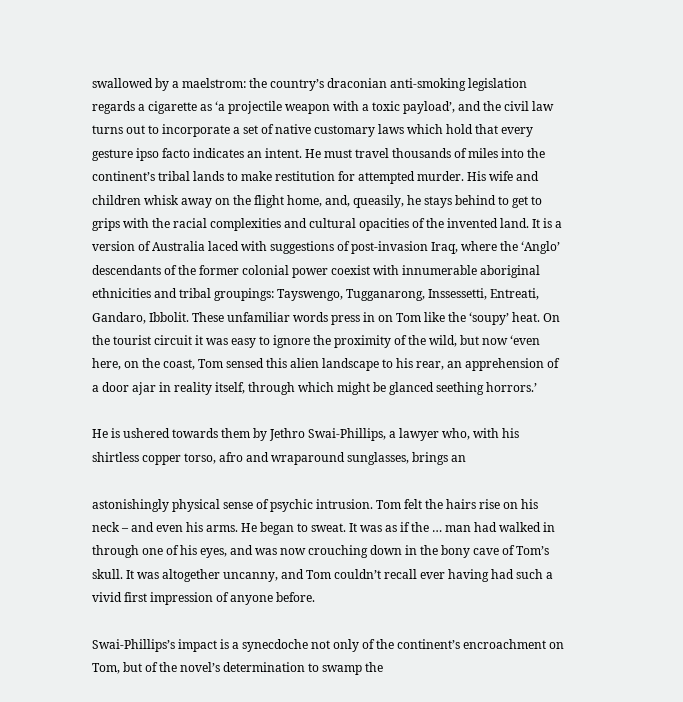swallowed by a maelstrom: the country’s draconian anti-smoking legislation regards a cigarette as ‘a projectile weapon with a toxic payload’, and the civil law turns out to incorporate a set of native customary laws which hold that every gesture ipso facto indicates an intent. He must travel thousands of miles into the continent’s tribal lands to make restitution for attempted murder. His wife and children whisk away on the flight home, and, queasily, he stays behind to get to grips with the racial complexities and cultural opacities of the invented land. It is a version of Australia laced with suggestions of post-invasion Iraq, where the ‘Anglo’ descendants of the former colonial power coexist with innumerable aboriginal ethnicities and tribal groupings: Tayswengo, Tugganarong, Inssessetti, Entreati, Gandaro, Ibbolit. These unfamiliar words press in on Tom like the ‘soupy’ heat. On the tourist circuit it was easy to ignore the proximity of the wild, but now ‘even here, on the coast, Tom sensed this alien landscape to his rear, an apprehension of a door ajar in reality itself, through which might be glanced seething horrors.’

He is ushered towards them by Jethro Swai-Phillips, a lawyer who, with his shirtless copper torso, afro and wraparound sunglasses, brings an

astonishingly physical sense of psychic intrusion. Tom felt the hairs rise on his neck – and even his arms. He began to sweat. It was as if the … man had walked in through one of his eyes, and was now crouching down in the bony cave of Tom’s skull. It was altogether uncanny, and Tom couldn’t recall ever having had such a vivid first impression of anyone before.

Swai-Phillips’s impact is a synecdoche not only of the continent’s encroachment on Tom, but of the novel’s determination to swamp the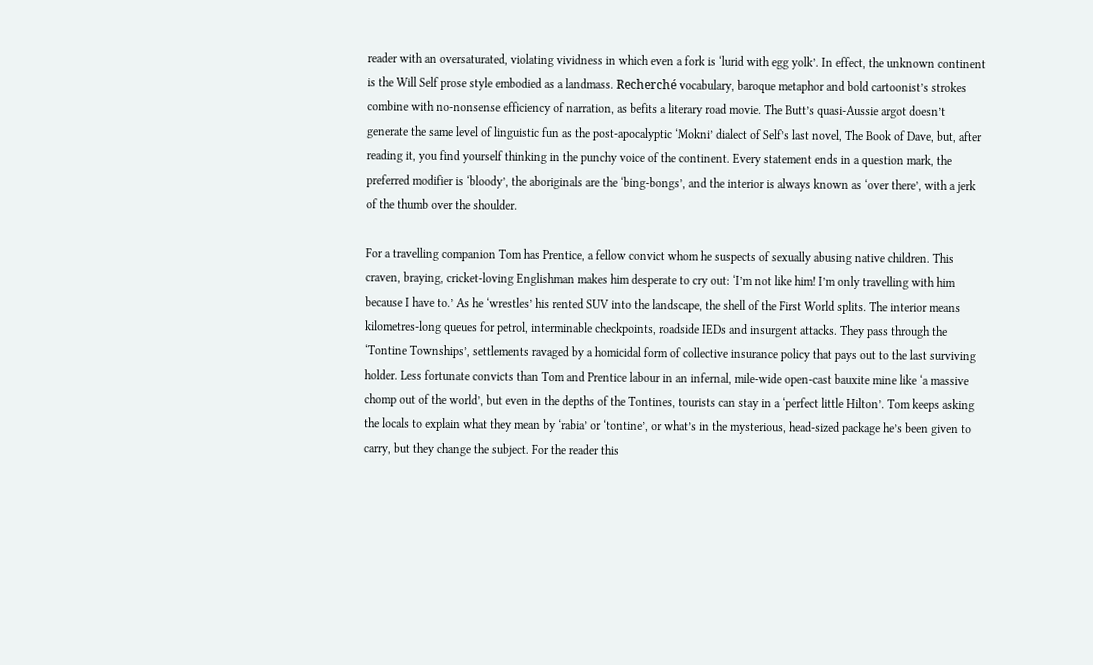reader with an oversaturated, violating vividness in which even a fork is ‘lurid with egg yolk’. In effect, the unknown continent is the Will Self prose style embodied as a landmass. Recherché vocabulary, baroque metaphor and bold cartoonist’s strokes combine with no-nonsense efficiency of narration, as befits a literary road movie. The Butt’s quasi-Aussie argot doesn’t generate the same level of linguistic fun as the post-apocalyptic ‘Mokni’ dialect of Self’s last novel, The Book of Dave, but, after reading it, you find yourself thinking in the punchy voice of the continent. Every statement ends in a question mark, the preferred modifier is ‘bloody’, the aboriginals are the ‘bing-bongs’, and the interior is always known as ‘over there’, with a jerk of the thumb over the shoulder.

For a travelling companion Tom has Prentice, a fellow convict whom he suspects of sexually abusing native children. This craven, braying, cricket-loving Englishman makes him desperate to cry out: ‘I’m not like him! I’m only travelling with him because I have to.’ As he ‘wrestles’ his rented SUV into the landscape, the shell of the First World splits. The interior means kilometres-long queues for petrol, interminable checkpoints, roadside IEDs and insurgent attacks. They pass through the ‘Tontine Townships’, settlements ravaged by a homicidal form of collective insurance policy that pays out to the last surviving holder. Less fortunate convicts than Tom and Prentice labour in an infernal, mile-wide open-cast bauxite mine like ‘a massive chomp out of the world’, but even in the depths of the Tontines, tourists can stay in a ‘perfect little Hilton’. Tom keeps asking the locals to explain what they mean by ‘rabia’ or ‘tontine’, or what’s in the mysterious, head-sized package he’s been given to carry, but they change the subject. For the reader this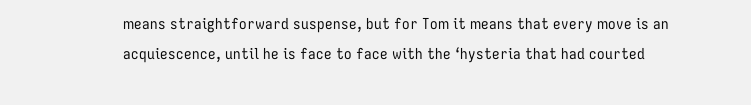means straightforward suspense, but for Tom it means that every move is an acquiescence, until he is face to face with the ‘hysteria that had courted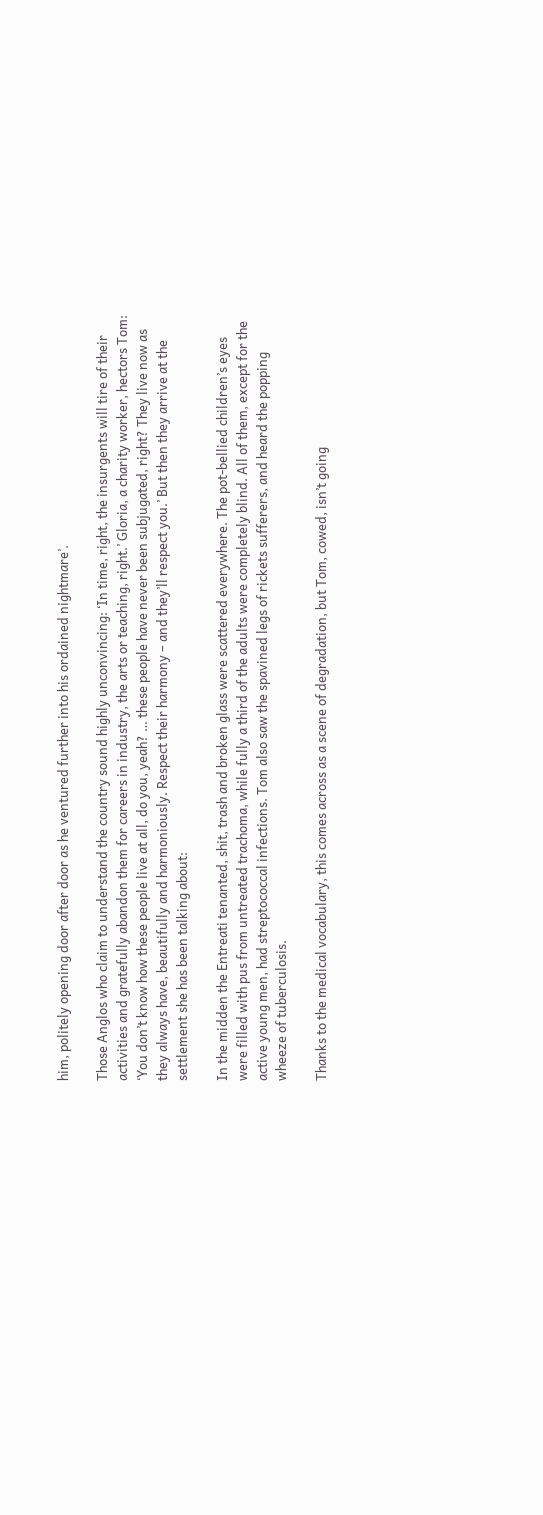him, politely opening door after door as he ventured further into his ordained nightmare’.

Those Anglos who claim to understand the country sound highly unconvincing: ‘In time, right, the insurgents will tire of their activities and gratefully abandon them for careers in industry, the arts or teaching, right.’ Gloria, a charity worker, hectors Tom: ‘You don’t know how these people live at all, do you, yeah? … these people have never been subjugated, right? They live now as they always have, beautifully and harmoniously. Respect their harmony – and they’ll respect you.’ But then they arrive at the settlement she has been talking about:

In the midden the Entreati tenanted, shit, trash and broken glass were scattered everywhere. The pot-bellied children’s eyes were filled with pus from untreated trachoma, while fully a third of the adults were completely blind. All of them, except for the active young men, had streptococcal infections. Tom also saw the spavined legs of rickets sufferers, and heard the popping wheeze of tuberculosis.

Thanks to the medical vocabulary, this comes across as a scene of degradation, but Tom, cowed, isn’t going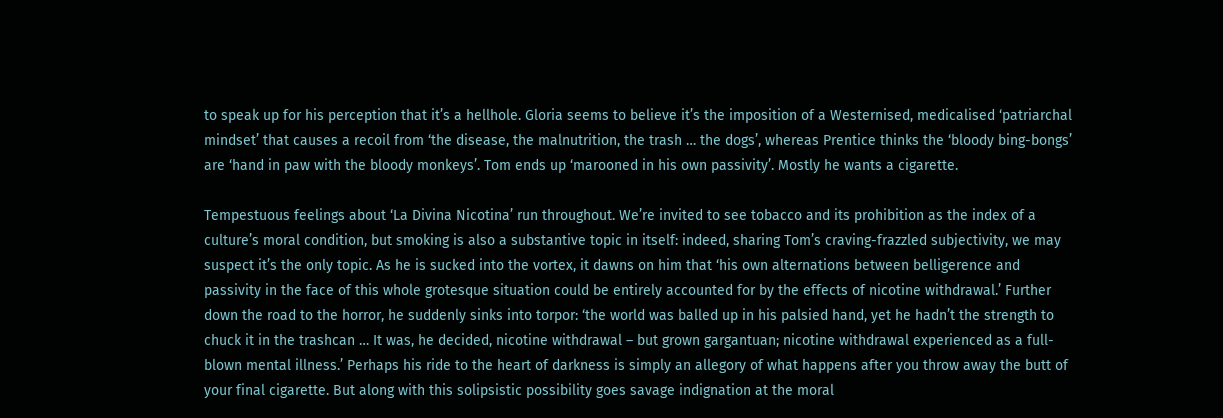to speak up for his perception that it’s a hellhole. Gloria seems to believe it’s the imposition of a Westernised, medicalised ‘patriarchal mindset’ that causes a recoil from ‘the disease, the malnutrition, the trash … the dogs’, whereas Prentice thinks the ‘bloody bing-bongs’ are ‘hand in paw with the bloody monkeys’. Tom ends up ‘marooned in his own passivity’. Mostly he wants a cigarette.

Tempestuous feelings about ‘La Divina Nicotina’ run throughout. We’re invited to see tobacco and its prohibition as the index of a culture’s moral condition, but smoking is also a substantive topic in itself: indeed, sharing Tom’s craving-frazzled subjectivity, we may suspect it’s the only topic. As he is sucked into the vortex, it dawns on him that ‘his own alternations between belligerence and passivity in the face of this whole grotesque situation could be entirely accounted for by the effects of nicotine withdrawal.’ Further down the road to the horror, he suddenly sinks into torpor: ‘the world was balled up in his palsied hand, yet he hadn’t the strength to chuck it in the trashcan … It was, he decided, nicotine withdrawal – but grown gargantuan; nicotine withdrawal experienced as a full-blown mental illness.’ Perhaps his ride to the heart of darkness is simply an allegory of what happens after you throw away the butt of your final cigarette. But along with this solipsistic possibility goes savage indignation at the moral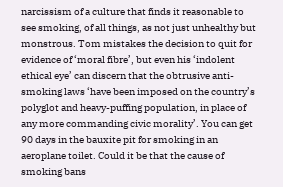narcissism of a culture that finds it reasonable to see smoking, of all things, as not just unhealthy but monstrous. Tom mistakes the decision to quit for evidence of ‘moral fibre’, but even his ‘indolent ethical eye’ can discern that the obtrusive anti-smoking laws ‘have been imposed on the country’s polyglot and heavy-puffing population, in place of any more commanding civic morality’. You can get 90 days in the bauxite pit for smoking in an aeroplane toilet. Could it be that the cause of smoking bans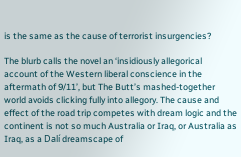is the same as the cause of terrorist insurgencies?

The blurb calls the novel an ‘insidiously allegorical account of the Western liberal conscience in the aftermath of 9/11’, but The Butt’s mashed-together world avoids clicking fully into allegory. The cause and effect of the road trip competes with dream logic and the continent is not so much Australia or Iraq, or Australia as Iraq, as a Dalí dreamscape of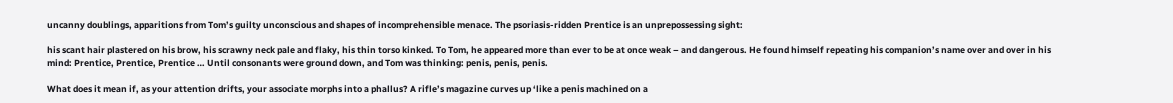uncanny doublings, apparitions from Tom’s guilty unconscious and shapes of incomprehensible menace. The psoriasis-ridden Prentice is an unprepossessing sight:

his scant hair plastered on his brow, his scrawny neck pale and flaky, his thin torso kinked. To Tom, he appeared more than ever to be at once weak – and dangerous. He found himself repeating his companion’s name over and over in his mind: Prentice, Prentice, Prentice … Until consonants were ground down, and Tom was thinking: penis, penis, penis.

What does it mean if, as your attention drifts, your associate morphs into a phallus? A rifle’s magazine curves up ‘like a penis machined on a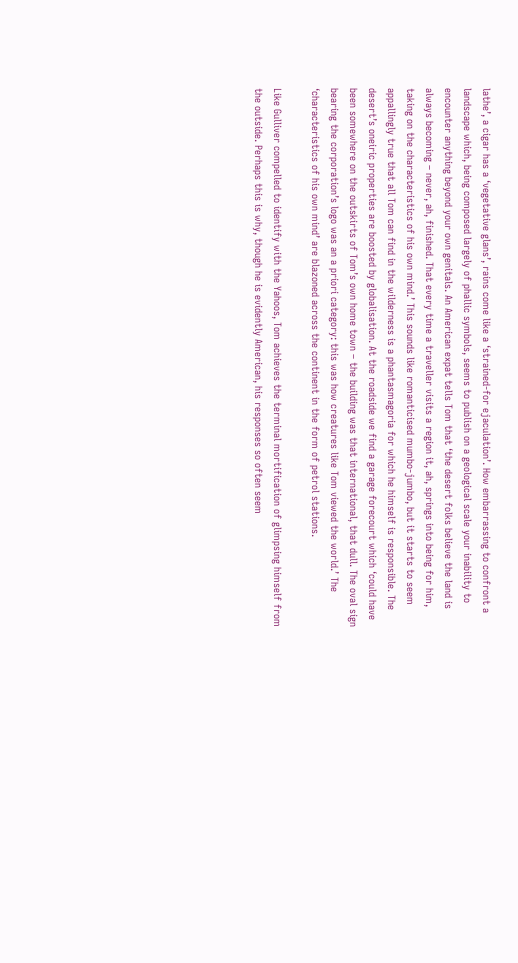lathe’, a cigar has a ‘vegetative glans’, rains come like a ‘strained-for ejaculation’. How embarrassing to confront a landscape which, being composed largely of phallic symbols, seems to publish on a geological scale your inability to encounter anything beyond your own genitals. An American expat tells Tom that ‘the desert folks believe the land is always becoming – never, ah, finished. That every time a traveller visits a region it, ah, springs into being for him, taking on the characteristics of his own mind.’ This sounds like romanticised mumbo-jumbo, but it starts to seem appallingly true that all Tom can find in the wilderness is a phantasmagoria for which he himself is responsible. The desert’s oneiric properties are boosted by globalisation. At the roadside we find a garage forecourt which ‘could have been somewhere on the outskirts of Tom’s own home town – the building was that international, that dull. The oval sign bearing the corporation’s logo was an a priori category: this was how creatures like Tom viewed the world.’ The ‘characteristics of his own mind’ are blazoned across the continent in the form of petrol stations.

Like Gulliver compelled to identify with the Yahoos, Tom achieves the terminal mortification of glimpsing himself from the outside. Perhaps this is why, though he is evidently American, his responses so often seem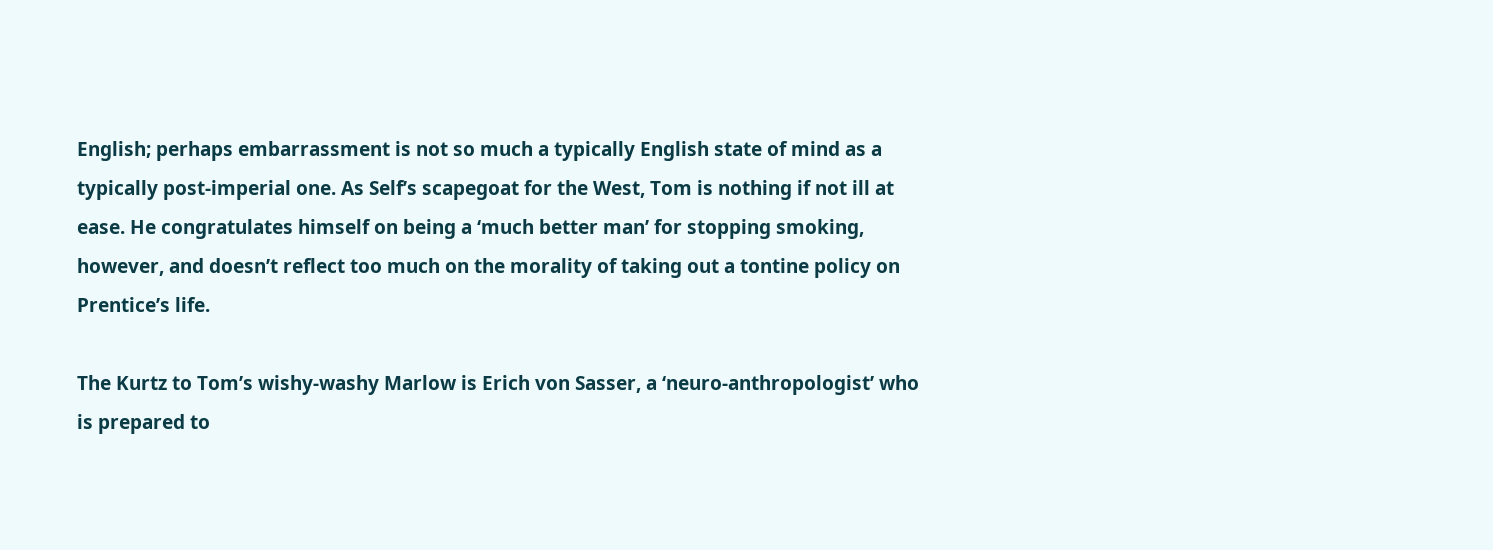English; perhaps embarrassment is not so much a typically English state of mind as a typically post-imperial one. As Self’s scapegoat for the West, Tom is nothing if not ill at ease. He congratulates himself on being a ‘much better man’ for stopping smoking, however, and doesn’t reflect too much on the morality of taking out a tontine policy on Prentice’s life.

The Kurtz to Tom’s wishy-washy Marlow is Erich von Sasser, a ‘neuro-anthropologist’ who is prepared to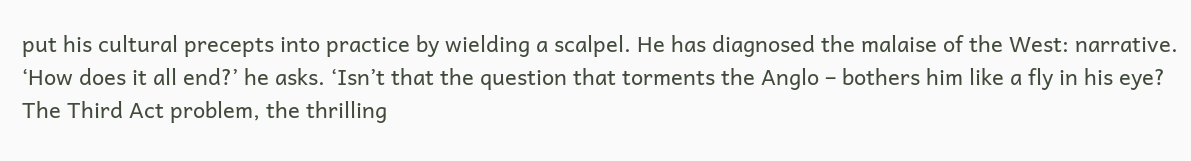put his cultural precepts into practice by wielding a scalpel. He has diagnosed the malaise of the West: narrative. ‘How does it all end?’ he asks. ‘Isn’t that the question that torments the Anglo – bothers him like a fly in his eye? The Third Act problem, the thrilling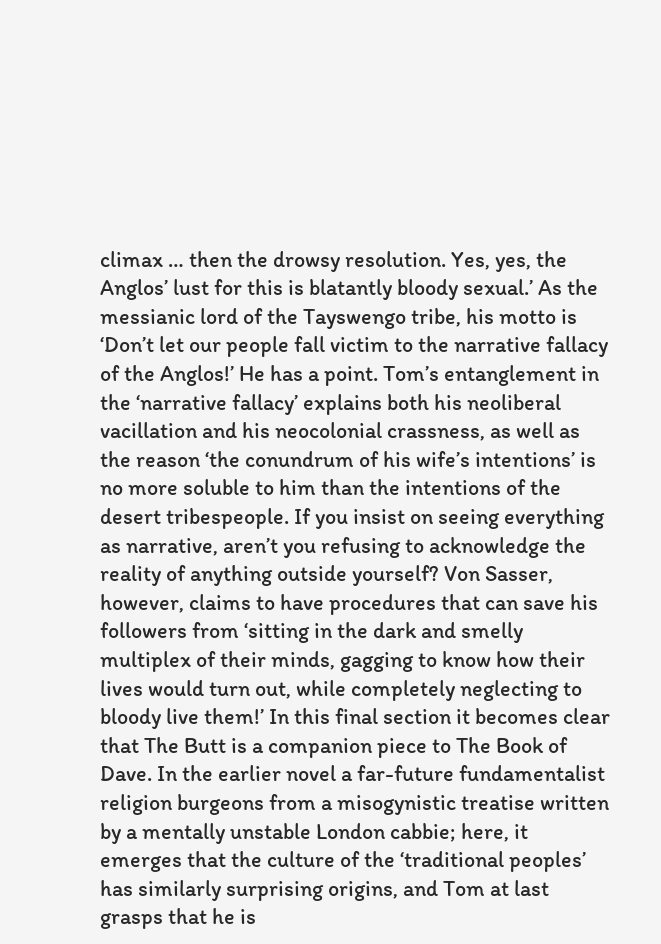climax … then the drowsy resolution. Yes, yes, the Anglos’ lust for this is blatantly bloody sexual.’ As the messianic lord of the Tayswengo tribe, his motto is ‘Don’t let our people fall victim to the narrative fallacy of the Anglos!’ He has a point. Tom’s entanglement in the ‘narrative fallacy’ explains both his neoliberal vacillation and his neocolonial crassness, as well as the reason ‘the conundrum of his wife’s intentions’ is no more soluble to him than the intentions of the desert tribespeople. If you insist on seeing everything as narrative, aren’t you refusing to acknowledge the reality of anything outside yourself? Von Sasser, however, claims to have procedures that can save his followers from ‘sitting in the dark and smelly multiplex of their minds, gagging to know how their lives would turn out, while completely neglecting to bloody live them!’ In this final section it becomes clear that The Butt is a companion piece to The Book of Dave. In the earlier novel a far-future fundamentalist religion burgeons from a misogynistic treatise written by a mentally unstable London cabbie; here, it emerges that the culture of the ‘traditional peoples’ has similarly surprising origins, and Tom at last grasps that he is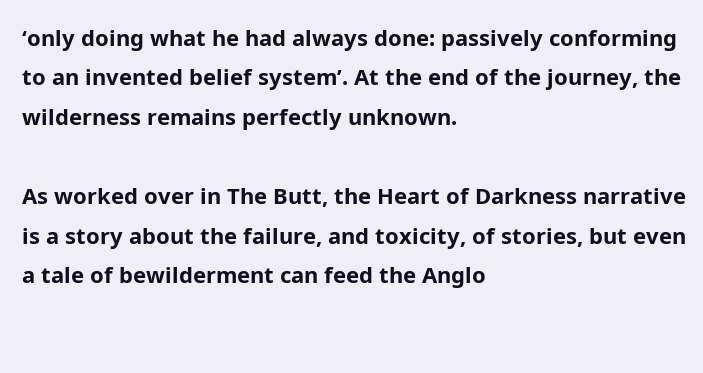‘only doing what he had always done: passively conforming to an invented belief system’. At the end of the journey, the wilderness remains perfectly unknown.

As worked over in The Butt, the Heart of Darkness narrative is a story about the failure, and toxicity, of stories, but even a tale of bewilderment can feed the Anglo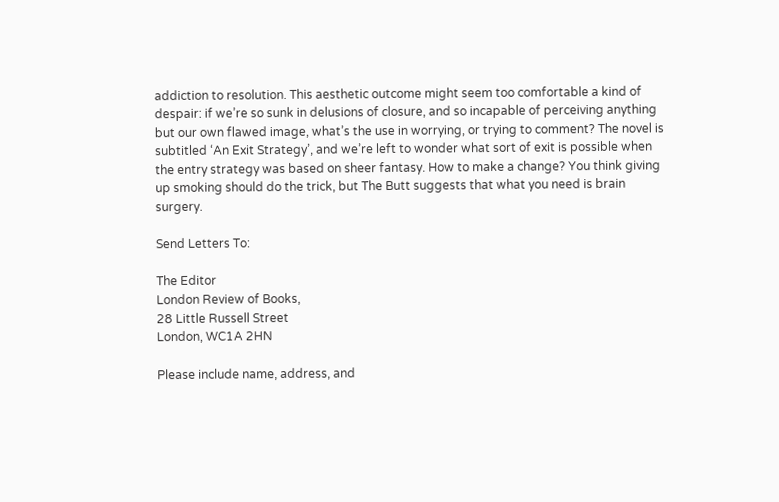addiction to resolution. This aesthetic outcome might seem too comfortable a kind of despair: if we’re so sunk in delusions of closure, and so incapable of perceiving anything but our own flawed image, what’s the use in worrying, or trying to comment? The novel is subtitled ‘An Exit Strategy’, and we’re left to wonder what sort of exit is possible when the entry strategy was based on sheer fantasy. How to make a change? You think giving up smoking should do the trick, but The Butt suggests that what you need is brain surgery.

Send Letters To:

The Editor
London Review of Books,
28 Little Russell Street
London, WC1A 2HN

Please include name, address, and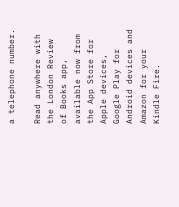a telephone number.

Read anywhere with the London Review of Books app, available now from the App Store for Apple devices, Google Play for Android devices and Amazon for your Kindle Fire.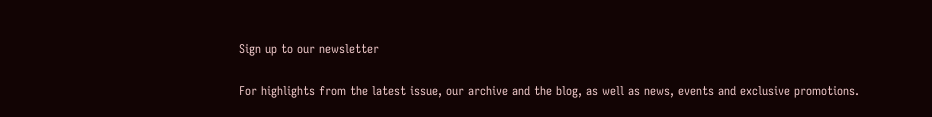Sign up to our newsletter

For highlights from the latest issue, our archive and the blog, as well as news, events and exclusive promotions.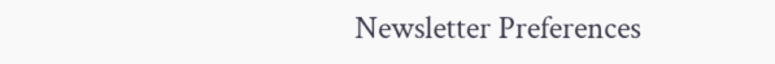Newsletter Preferences